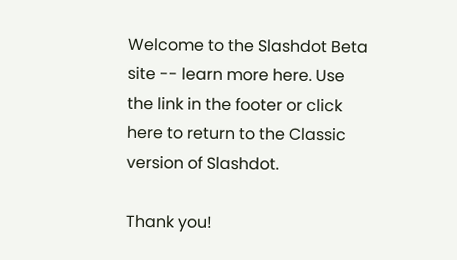Welcome to the Slashdot Beta site -- learn more here. Use the link in the footer or click here to return to the Classic version of Slashdot.

Thank you!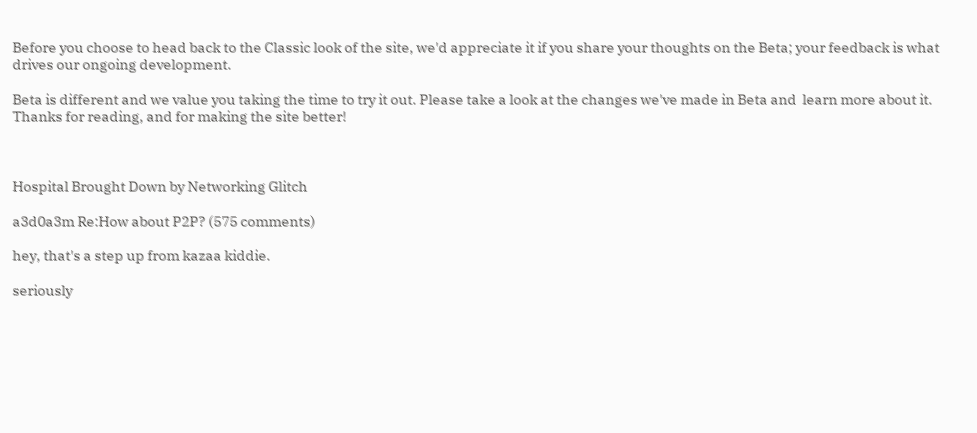Before you choose to head back to the Classic look of the site, we'd appreciate it if you share your thoughts on the Beta; your feedback is what drives our ongoing development.

Beta is different and we value you taking the time to try it out. Please take a look at the changes we've made in Beta and  learn more about it. Thanks for reading, and for making the site better!



Hospital Brought Down by Networking Glitch

a3d0a3m Re:How about P2P? (575 comments)

hey, that's a step up from kazaa kiddie.

seriously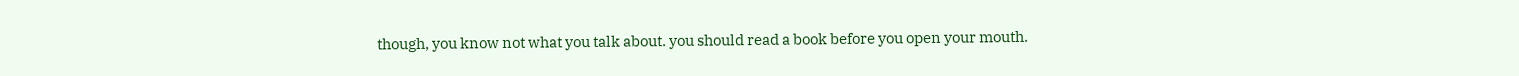though, you know not what you talk about. you should read a book before you open your mouth.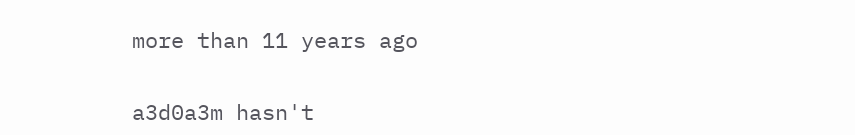more than 11 years ago


a3d0a3m hasn't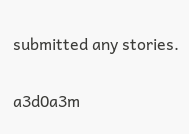submitted any stories.


a3d0a3m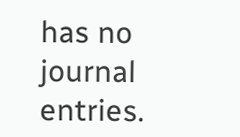has no journal entries.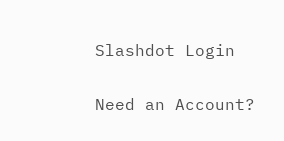Slashdot Login

Need an Account?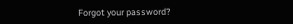Forgot your password?